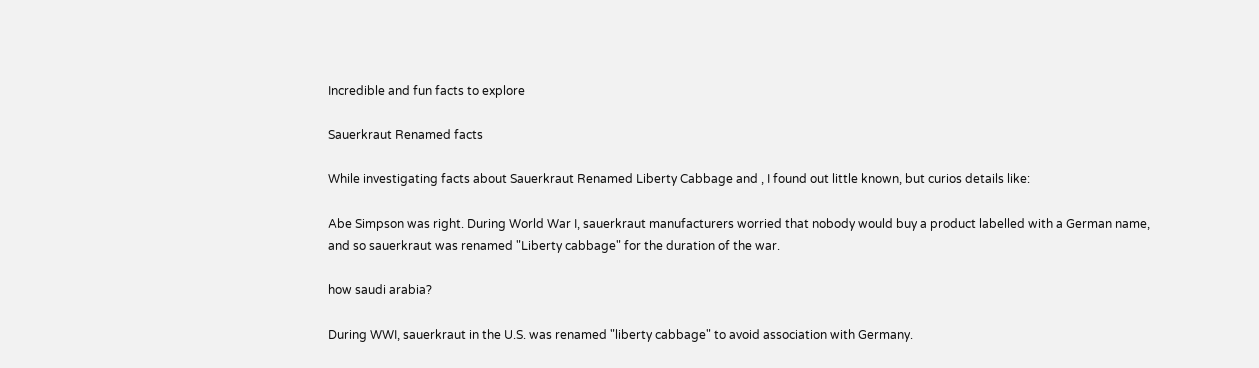Incredible and fun facts to explore

Sauerkraut Renamed facts

While investigating facts about Sauerkraut Renamed Liberty Cabbage and , I found out little known, but curios details like:

Abe Simpson was right. During World War I, sauerkraut manufacturers worried that nobody would buy a product labelled with a German name, and so sauerkraut was renamed "Liberty cabbage" for the duration of the war.

how saudi arabia?

During WWI, sauerkraut in the U.S. was renamed "liberty cabbage" to avoid association with Germany.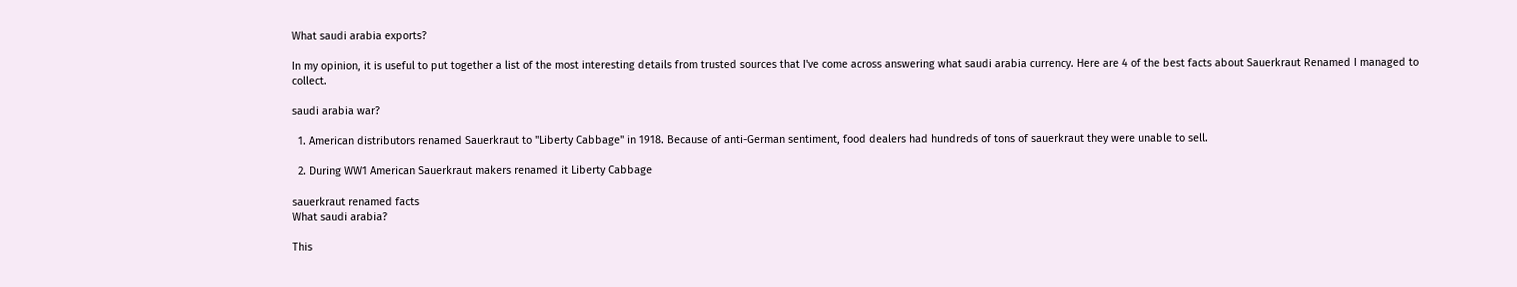What saudi arabia exports?

In my opinion, it is useful to put together a list of the most interesting details from trusted sources that I've come across answering what saudi arabia currency. Here are 4 of the best facts about Sauerkraut Renamed I managed to collect.

saudi arabia war?

  1. American distributors renamed Sauerkraut to "Liberty Cabbage" in 1918. Because of anti-German sentiment, food dealers had hundreds of tons of sauerkraut they were unable to sell.

  2. During WW1 American Sauerkraut makers renamed it Liberty Cabbage

sauerkraut renamed facts
What saudi arabia?

This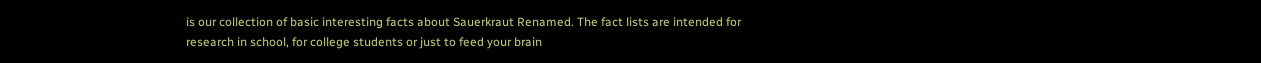is our collection of basic interesting facts about Sauerkraut Renamed. The fact lists are intended for research in school, for college students or just to feed your brain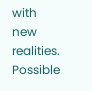with new realities. Possible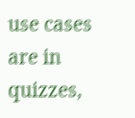use cases are in quizzes,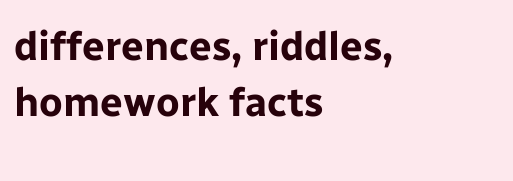differences, riddles, homework facts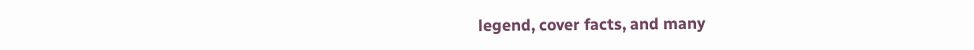legend, cover facts, and many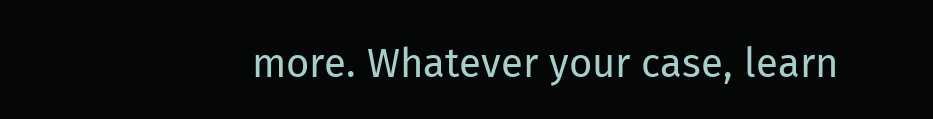more. Whatever your case, learn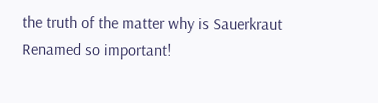the truth of the matter why is Sauerkraut Renamed so important!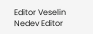Editor Veselin Nedev Editor